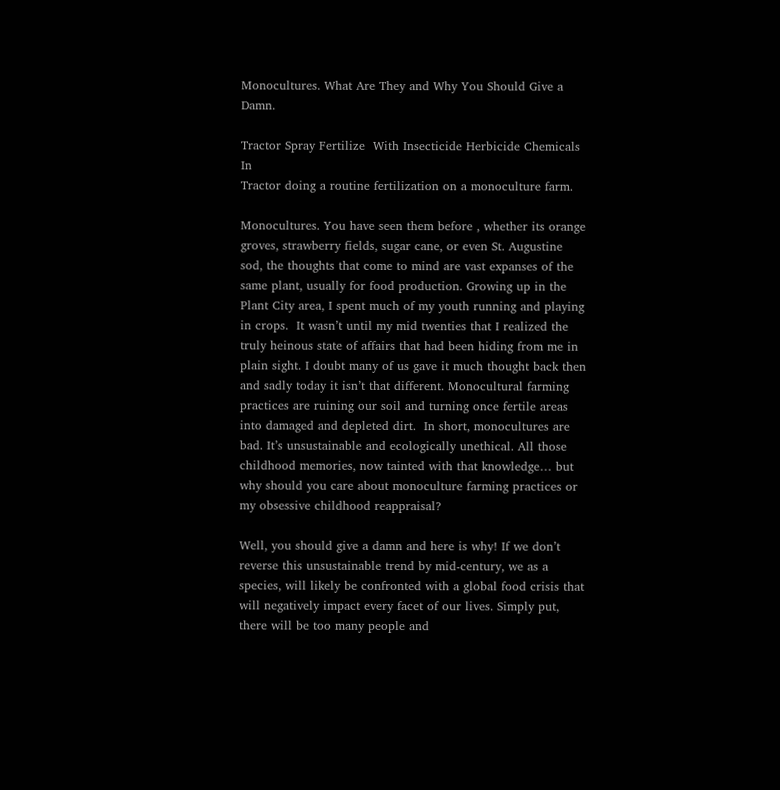Monocultures. What Are They and Why You Should Give a Damn.

Tractor Spray Fertilize  With Insecticide Herbicide Chemicals In
Tractor doing a routine fertilization on a monoculture farm.

Monocultures. You have seen them before , whether its orange groves, strawberry fields, sugar cane, or even St. Augustine sod, the thoughts that come to mind are vast expanses of the same plant, usually for food production. Growing up in the Plant City area, I spent much of my youth running and playing in crops.  It wasn’t until my mid twenties that I realized the truly heinous state of affairs that had been hiding from me in plain sight. I doubt many of us gave it much thought back then and sadly today it isn’t that different. Monocultural farming practices are ruining our soil and turning once fertile areas into damaged and depleted dirt.  In short, monocultures are bad. It’s unsustainable and ecologically unethical. All those childhood memories, now tainted with that knowledge… but why should you care about monoculture farming practices or my obsessive childhood reappraisal?

Well, you should give a damn and here is why! If we don’t reverse this unsustainable trend by mid-century, we as a species, will likely be confronted with a global food crisis that will negatively impact every facet of our lives. Simply put, there will be too many people and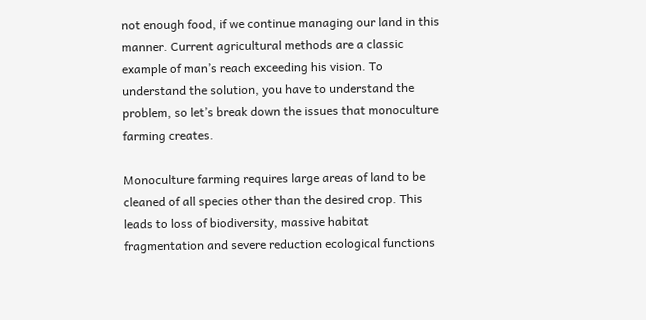not enough food, if we continue managing our land in this manner. Current agricultural methods are a classic example of man’s reach exceeding his vision. To understand the solution, you have to understand the problem, so let’s break down the issues that monoculture farming creates.

Monoculture farming requires large areas of land to be cleaned of all species other than the desired crop. This leads to loss of biodiversity, massive habitat fragmentation and severe reduction ecological functions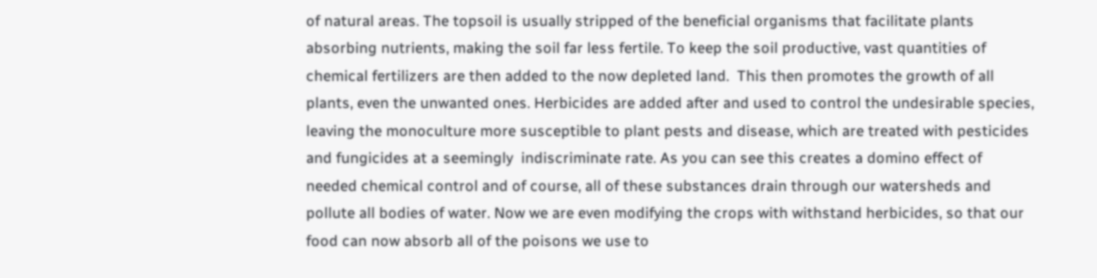of natural areas. The topsoil is usually stripped of the beneficial organisms that facilitate plants absorbing nutrients, making the soil far less fertile. To keep the soil productive, vast quantities of chemical fertilizers are then added to the now depleted land.  This then promotes the growth of all plants, even the unwanted ones. Herbicides are added after and used to control the undesirable species, leaving the monoculture more susceptible to plant pests and disease, which are treated with pesticides and fungicides at a seemingly  indiscriminate rate. As you can see this creates a domino effect of needed chemical control and of course, all of these substances drain through our watersheds and pollute all bodies of water. Now we are even modifying the crops with withstand herbicides, so that our food can now absorb all of the poisons we use to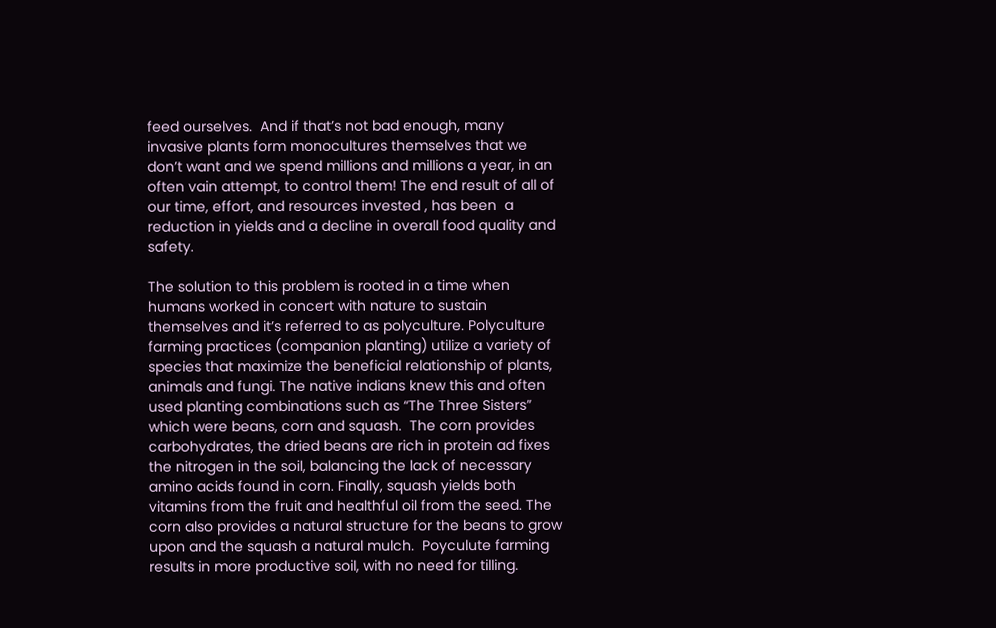feed ourselves.  And if that’s not bad enough, many invasive plants form monocultures themselves that we don’t want and we spend millions and millions a year, in an often vain attempt, to control them! The end result of all of our time, effort, and resources invested , has been  a reduction in yields and a decline in overall food quality and safety.

The solution to this problem is rooted in a time when humans worked in concert with nature to sustain themselves and it’s referred to as polyculture. Polyculture farming practices (companion planting) utilize a variety of species that maximize the beneficial relationship of plants, animals and fungi. The native indians knew this and often used planting combinations such as “The Three Sisters” which were beans, corn and squash.  The corn provides carbohydrates, the dried beans are rich in protein ad fixes the nitrogen in the soil, balancing the lack of necessary amino acids found in corn. Finally, squash yields both vitamins from the fruit and healthful oil from the seed. The corn also provides a natural structure for the beans to grow upon and the squash a natural mulch.  Poyculute farming results in more productive soil, with no need for tilling.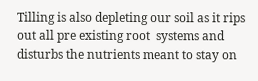Tilling is also depleting our soil as it rips out all pre existing root  systems and disturbs the nutrients meant to stay on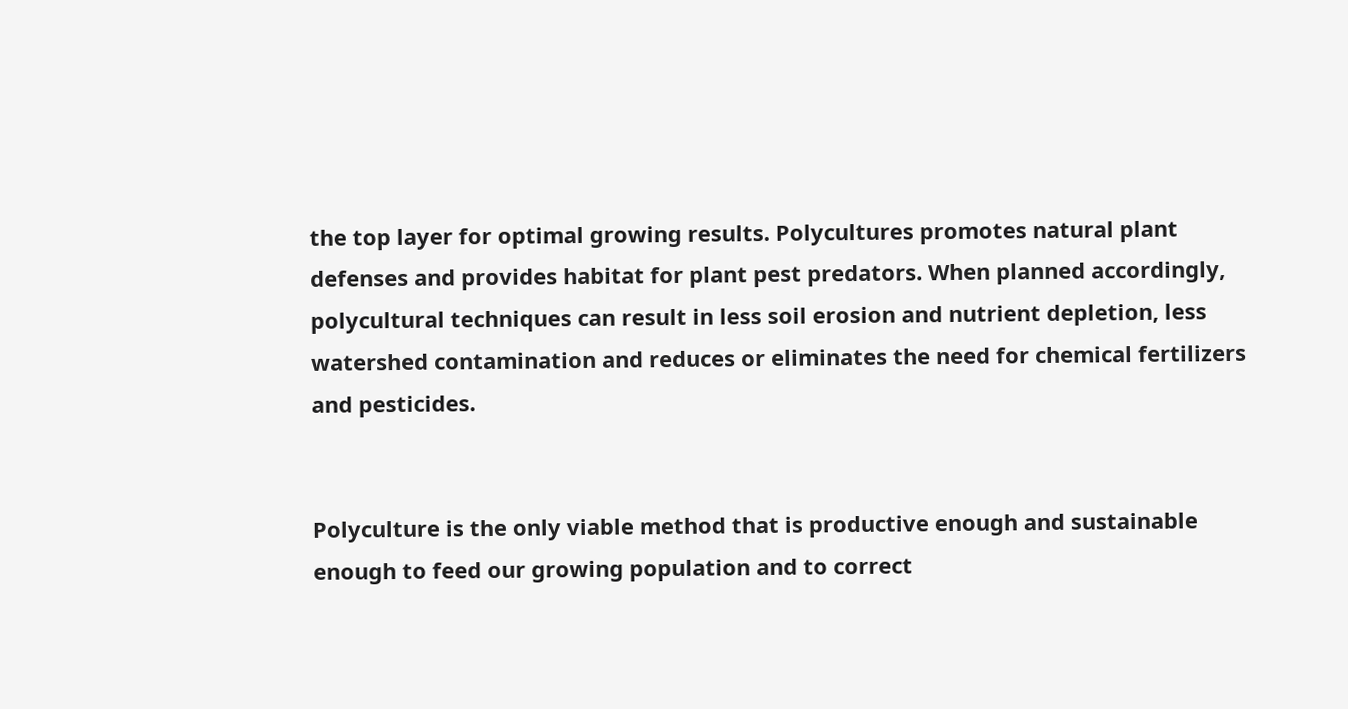the top layer for optimal growing results. Polycultures promotes natural plant defenses and provides habitat for plant pest predators. When planned accordingly, polycultural techniques can result in less soil erosion and nutrient depletion, less watershed contamination and reduces or eliminates the need for chemical fertilizers and pesticides.


Polyculture is the only viable method that is productive enough and sustainable enough to feed our growing population and to correct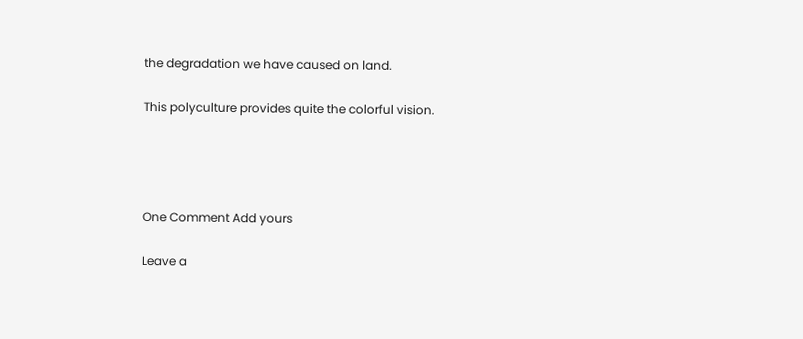the degradation we have caused on land.

This polyculture provides quite the colorful vision.




One Comment Add yours

Leave a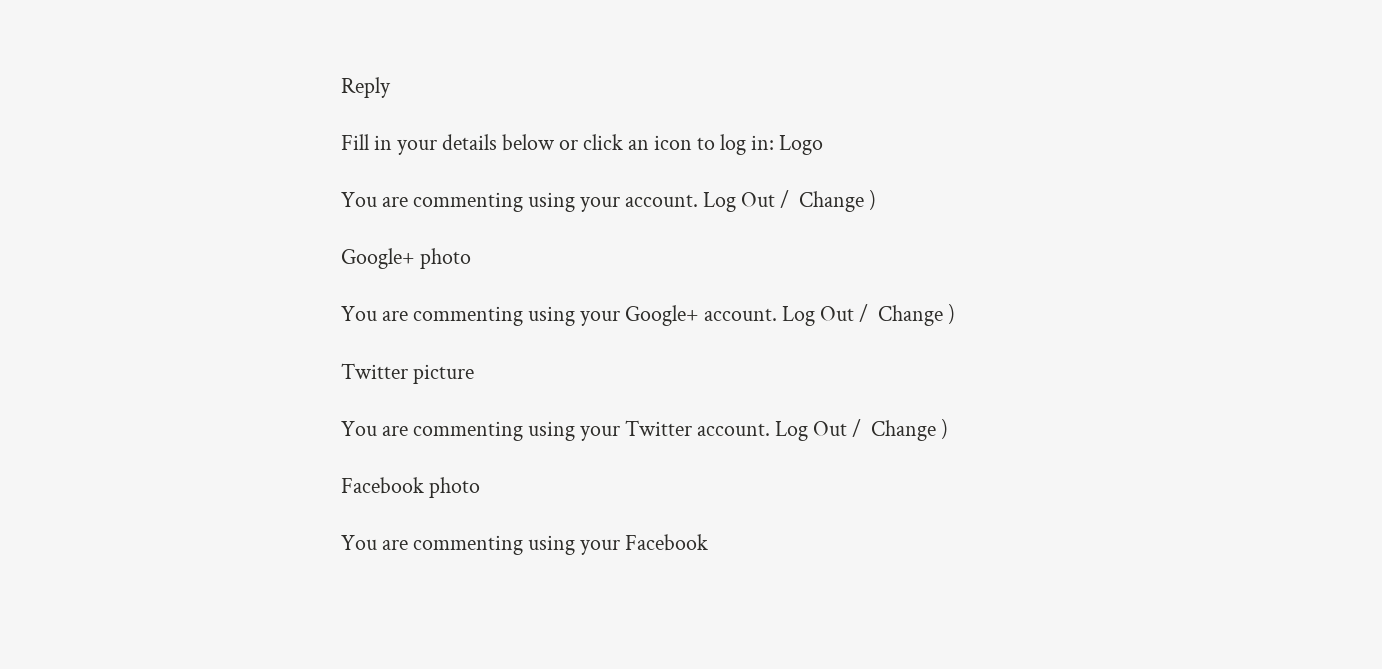Reply

Fill in your details below or click an icon to log in: Logo

You are commenting using your account. Log Out /  Change )

Google+ photo

You are commenting using your Google+ account. Log Out /  Change )

Twitter picture

You are commenting using your Twitter account. Log Out /  Change )

Facebook photo

You are commenting using your Facebook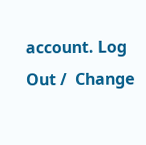account. Log Out /  Change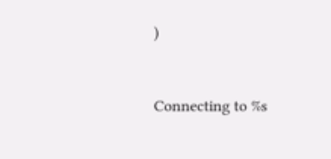)


Connecting to %s